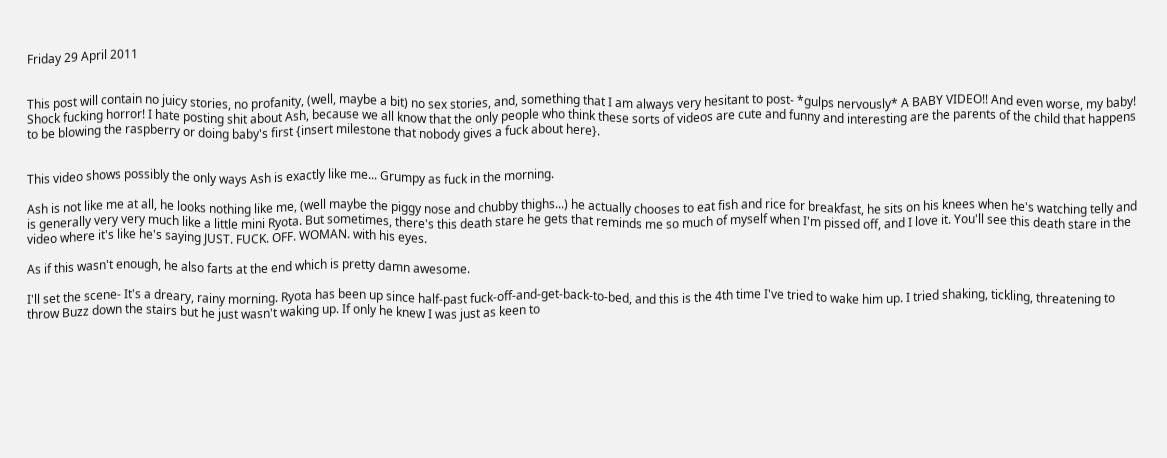Friday 29 April 2011


This post will contain no juicy stories, no profanity, (well, maybe a bit) no sex stories, and, something that I am always very hesitant to post- *gulps nervously* A BABY VIDEO!! And even worse, my baby!
Shock fucking horror! I hate posting shit about Ash, because we all know that the only people who think these sorts of videos are cute and funny and interesting are the parents of the child that happens to be blowing the raspberry or doing baby's first {insert milestone that nobody gives a fuck about here}.


This video shows possibly the only ways Ash is exactly like me... Grumpy as fuck in the morning.

Ash is not like me at all, he looks nothing like me, (well maybe the piggy nose and chubby thighs...) he actually chooses to eat fish and rice for breakfast, he sits on his knees when he's watching telly and is generally very very much like a little mini Ryota. But sometimes, there's this death stare he gets that reminds me so much of myself when I'm pissed off, and I love it. You'll see this death stare in the video where it's like he's saying JUST. FUCK. OFF. WOMAN. with his eyes.

As if this wasn't enough, he also farts at the end which is pretty damn awesome.

I'll set the scene- It's a dreary, rainy morning. Ryota has been up since half-past fuck-off-and-get-back-to-bed, and this is the 4th time I've tried to wake him up. I tried shaking, tickling, threatening to throw Buzz down the stairs but he just wasn't waking up. If only he knew I was just as keen to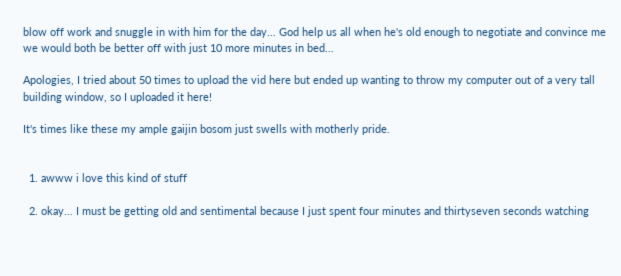blow off work and snuggle in with him for the day... God help us all when he's old enough to negotiate and convince me we would both be better off with just 10 more minutes in bed...

Apologies, I tried about 50 times to upload the vid here but ended up wanting to throw my computer out of a very tall building window, so I uploaded it here!

It's times like these my ample gaijin bosom just swells with motherly pride.


  1. awww i love this kind of stuff

  2. okay... I must be getting old and sentimental because I just spent four minutes and thirtyseven seconds watching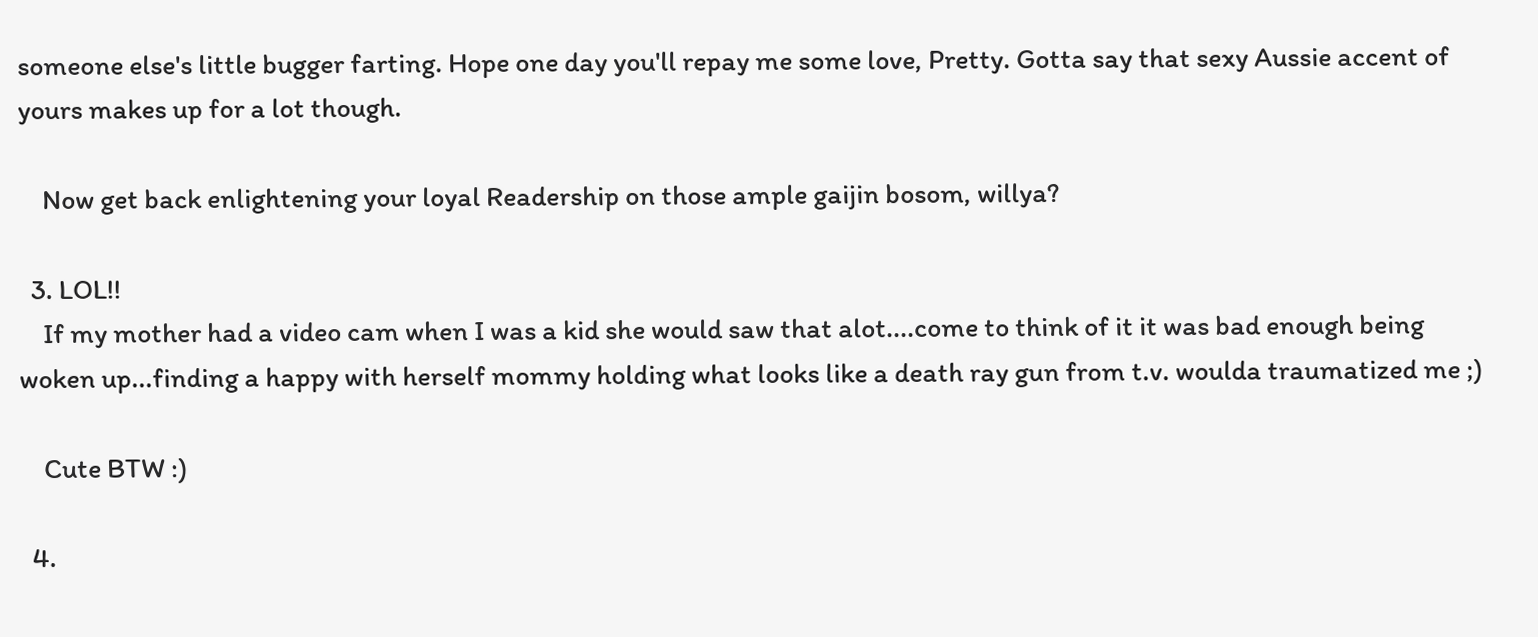someone else's little bugger farting. Hope one day you'll repay me some love, Pretty. Gotta say that sexy Aussie accent of yours makes up for a lot though.

    Now get back enlightening your loyal Readership on those ample gaijin bosom, willya?

  3. LOL!!
    If my mother had a video cam when I was a kid she would saw that alot....come to think of it it was bad enough being woken up...finding a happy with herself mommy holding what looks like a death ray gun from t.v. woulda traumatized me ;)

    Cute BTW :)

  4.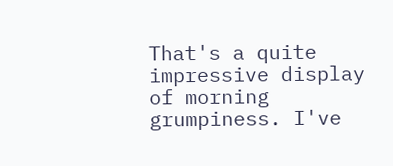That's a quite impressive display of morning grumpiness. I've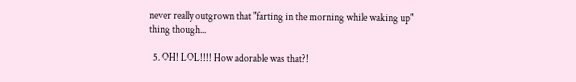never really outgrown that "farting in the morning while waking up" thing though...

  5. OH! LOL!!!! How adorable was that?!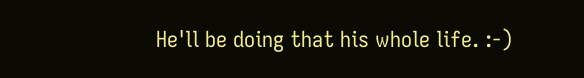He'll be doing that his whole life. :-)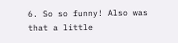6. So so funny! Also was that a little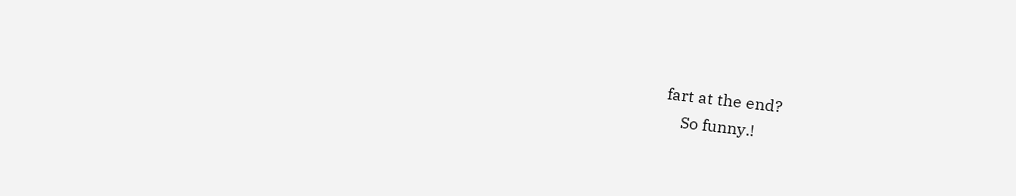fart at the end?
    So funny.!